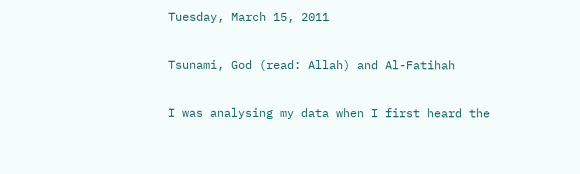Tuesday, March 15, 2011

Tsunami, God (read: Allah) and Al-Fatihah

I was analysing my data when I first heard the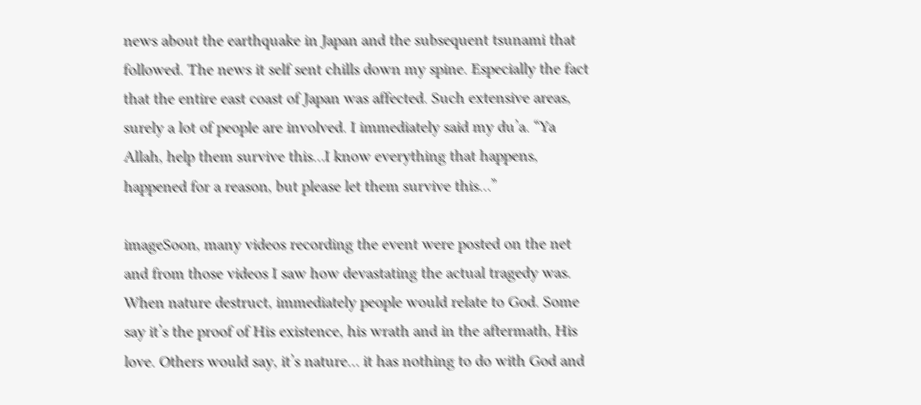news about the earthquake in Japan and the subsequent tsunami that followed. The news it self sent chills down my spine. Especially the fact that the entire east coast of Japan was affected. Such extensive areas, surely a lot of people are involved. I immediately said my du’a. “Ya Allah, help them survive this…I know everything that happens, happened for a reason, but please let them survive this…”

imageSoon, many videos recording the event were posted on the net and from those videos I saw how devastating the actual tragedy was. When nature destruct, immediately people would relate to God. Some say it’s the proof of His existence, his wrath and in the aftermath, His love. Others would say, it’s nature… it has nothing to do with God and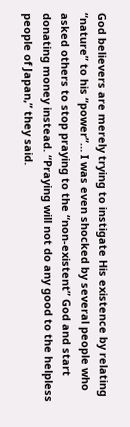God believers are merely trying to instigate His existence by relating “nature” to his “power”… I was even shocked by several people who asked others to stop praying to the “non-existent” God and start donating money instead. “Praying will not do any good to the helpless people of Japan,” they said.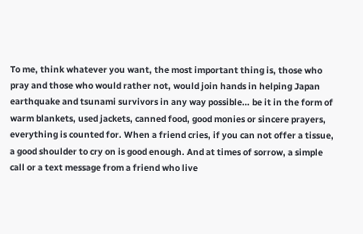To me, think whatever you want, the most important thing is, those who pray and those who would rather not, would join hands in helping Japan earthquake and tsunami survivors in any way possible… be it in the form of warm blankets, used jackets, canned food, good monies or sincere prayers, everything is counted for. When a friend cries, if you can not offer a tissue, a good shoulder to cry on is good enough. And at times of sorrow, a simple call or a text message from a friend who live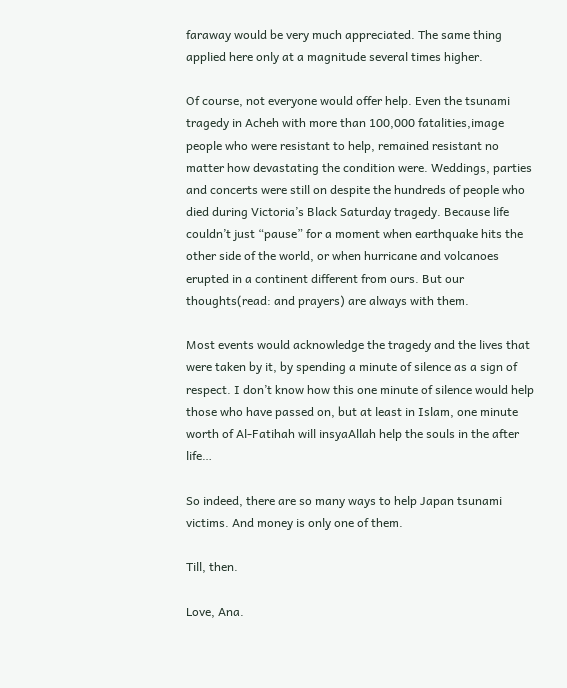faraway would be very much appreciated. The same thing applied here only at a magnitude several times higher.

Of course, not everyone would offer help. Even the tsunami tragedy in Acheh with more than 100,000 fatalities,image people who were resistant to help, remained resistant no matter how devastating the condition were. Weddings, parties and concerts were still on despite the hundreds of people who died during Victoria’s Black Saturday tragedy. Because life couldn’t just “pause” for a moment when earthquake hits the other side of the world, or when hurricane and volcanoes erupted in a continent different from ours. But our thoughts(read: and prayers) are always with them.

Most events would acknowledge the tragedy and the lives that were taken by it, by spending a minute of silence as a sign of respect. I don’t know how this one minute of silence would help those who have passed on, but at least in Islam, one minute worth of Al-Fatihah will insyaAllah help the souls in the after life…

So indeed, there are so many ways to help Japan tsunami victims. And money is only one of them.

Till, then.

Love, Ana.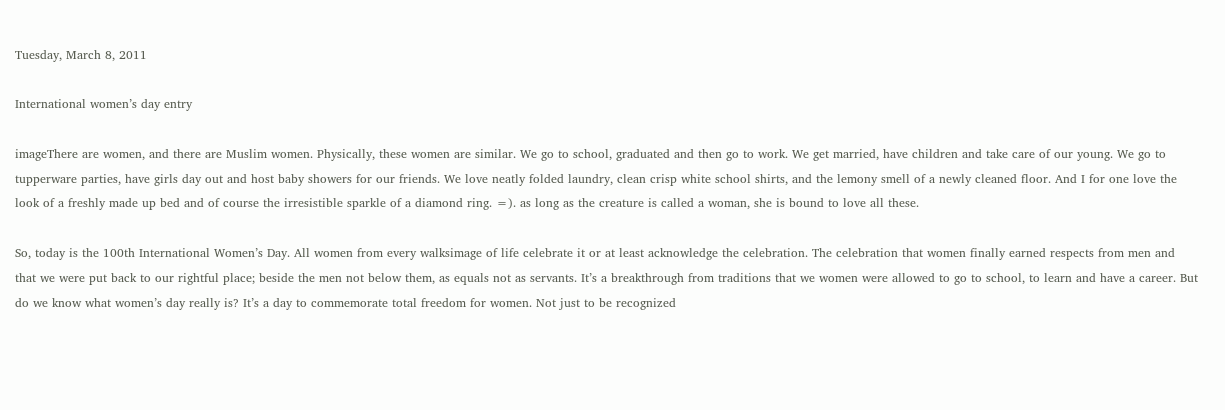Tuesday, March 8, 2011

International women’s day entry

imageThere are women, and there are Muslim women. Physically, these women are similar. We go to school, graduated and then go to work. We get married, have children and take care of our young. We go to tupperware parties, have girls day out and host baby showers for our friends. We love neatly folded laundry, clean crisp white school shirts, and the lemony smell of a newly cleaned floor. And I for one love the look of a freshly made up bed and of course the irresistible sparkle of a diamond ring. =). as long as the creature is called a woman, she is bound to love all these.

So, today is the 100th International Women’s Day. All women from every walksimage of life celebrate it or at least acknowledge the celebration. The celebration that women finally earned respects from men and that we were put back to our rightful place; beside the men not below them, as equals not as servants. It’s a breakthrough from traditions that we women were allowed to go to school, to learn and have a career. But do we know what women’s day really is? It’s a day to commemorate total freedom for women. Not just to be recognized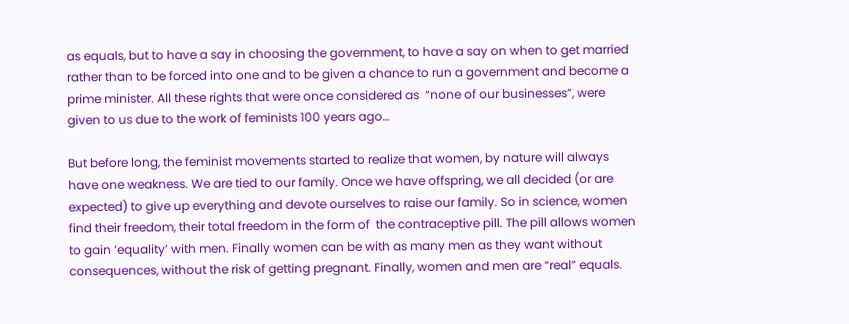as equals, but to have a say in choosing the government, to have a say on when to get married rather than to be forced into one and to be given a chance to run a government and become a prime minister. All these rights that were once considered as  “none of our businesses”, were given to us due to the work of feminists 100 years ago…

But before long, the feminist movements started to realize that women, by nature will always have one weakness. We are tied to our family. Once we have offspring, we all decided (or are expected) to give up everything and devote ourselves to raise our family. So in science, women find their freedom, their total freedom in the form of  the contraceptive pill. The pill allows women to gain ‘equality’ with men. Finally women can be with as many men as they want without consequences, without the risk of getting pregnant. Finally, women and men are “real” equals.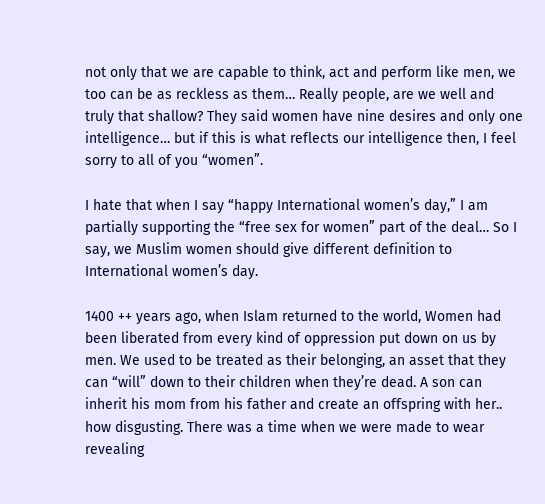not only that we are capable to think, act and perform like men, we too can be as reckless as them… Really people, are we well and truly that shallow? They said women have nine desires and only one intelligence… but if this is what reflects our intelligence then, I feel sorry to all of you “women”.

I hate that when I say “happy International women’s day,” I am partially supporting the “free sex for women” part of the deal… So I say, we Muslim women should give different definition to International women’s day.

1400 ++ years ago, when Islam returned to the world, Women had been liberated from every kind of oppression put down on us by men. We used to be treated as their belonging, an asset that they can “will” down to their children when they’re dead. A son can inherit his mom from his father and create an offspring with her.. how disgusting. There was a time when we were made to wear revealing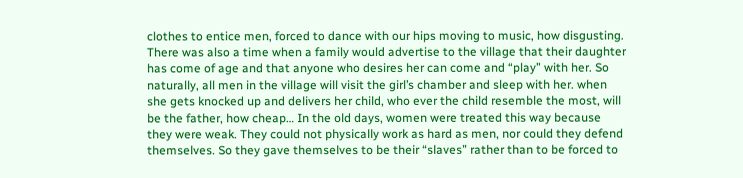clothes to entice men, forced to dance with our hips moving to music, how disgusting. There was also a time when a family would advertise to the village that their daughter has come of age and that anyone who desires her can come and “play” with her. So naturally, all men in the village will visit the girl’s chamber and sleep with her. when she gets knocked up and delivers her child, who ever the child resemble the most, will be the father, how cheap… In the old days, women were treated this way because they were weak. They could not physically work as hard as men, nor could they defend themselves. So they gave themselves to be their “slaves” rather than to be forced to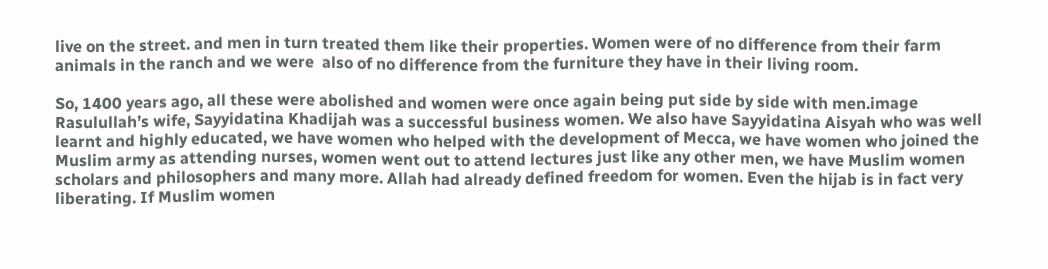live on the street. and men in turn treated them like their properties. Women were of no difference from their farm animals in the ranch and we were  also of no difference from the furniture they have in their living room.

So, 1400 years ago, all these were abolished and women were once again being put side by side with men.image Rasulullah’s wife, Sayyidatina Khadijah was a successful business women. We also have Sayyidatina Aisyah who was well learnt and highly educated, we have women who helped with the development of Mecca, we have women who joined the Muslim army as attending nurses, women went out to attend lectures just like any other men, we have Muslim women scholars and philosophers and many more. Allah had already defined freedom for women. Even the hijab is in fact very liberating. If Muslim women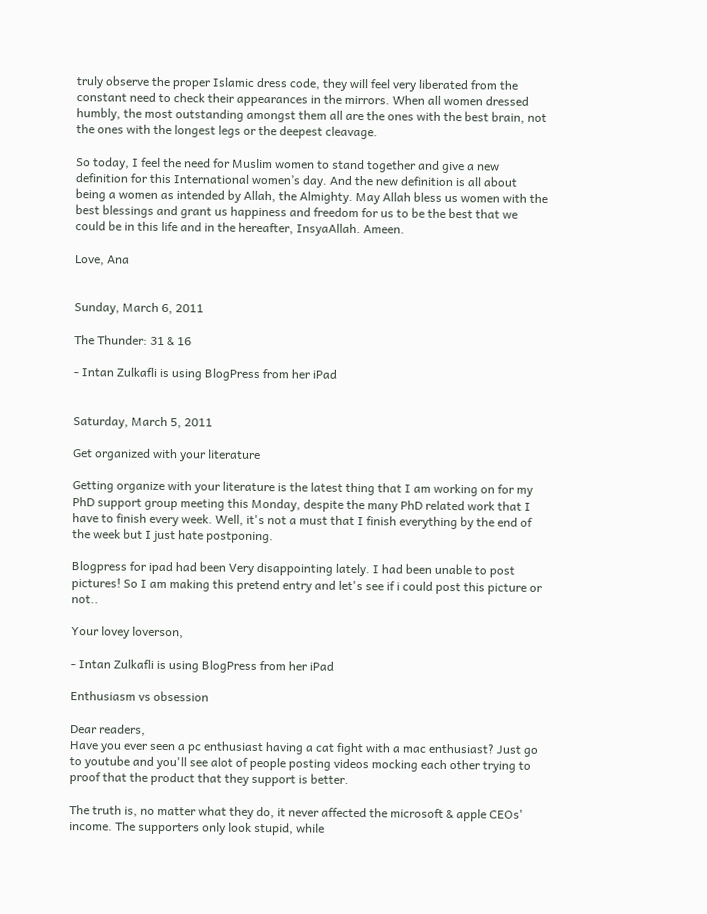truly observe the proper Islamic dress code, they will feel very liberated from the constant need to check their appearances in the mirrors. When all women dressed humbly, the most outstanding amongst them all are the ones with the best brain, not the ones with the longest legs or the deepest cleavage.

So today, I feel the need for Muslim women to stand together and give a new definition for this International women’s day. And the new definition is all about being a women as intended by Allah, the Almighty. May Allah bless us women with the best blessings and grant us happiness and freedom for us to be the best that we could be in this life and in the hereafter, InsyaAllah. Ameen.

Love, Ana


Sunday, March 6, 2011

The Thunder: 31 & 16

- Intan Zulkafli is using BlogPress from her iPad


Saturday, March 5, 2011

Get organized with your literature

Getting organize with your literature is the latest thing that I am working on for my PhD support group meeting this Monday, despite the many PhD related work that I have to finish every week. Well, it's not a must that I finish everything by the end of the week but I just hate postponing.

Blogpress for ipad had been Very disappointing lately. I had been unable to post pictures! So I am making this pretend entry and let's see if i could post this picture or not..

Your lovey loverson,

- Intan Zulkafli is using BlogPress from her iPad

Enthusiasm vs obsession

Dear readers,
Have you ever seen a pc enthusiast having a cat fight with a mac enthusiast? Just go to youtube and you'll see alot of people posting videos mocking each other trying to proof that the product that they support is better.

The truth is, no matter what they do, it never affected the microsoft & apple CEOs' income. The supporters only look stupid, while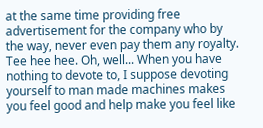at the same time providing free advertisement for the company who by the way, never even pay them any royalty. Tee hee hee. Oh, well... When you have nothing to devote to, I suppose devoting yourself to man made machines makes you feel good and help make you feel like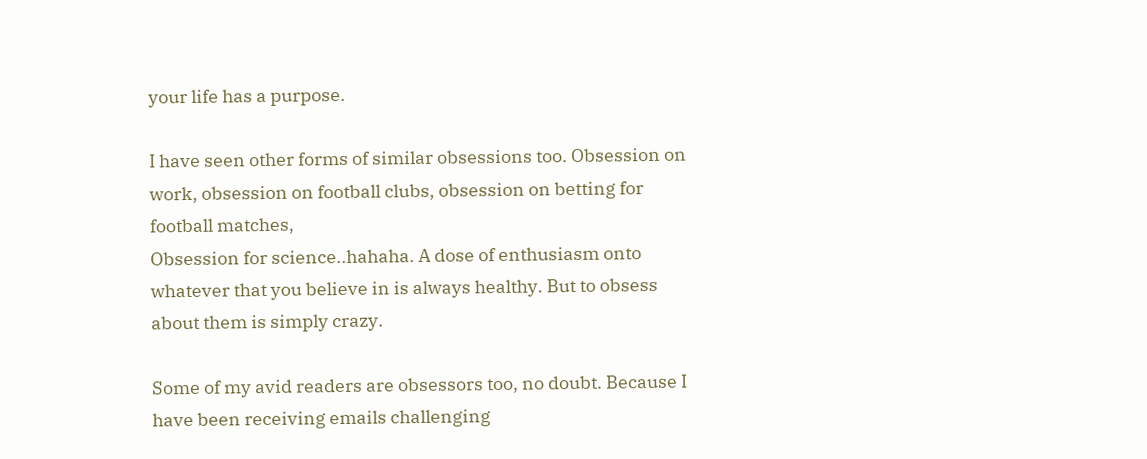your life has a purpose.

I have seen other forms of similar obsessions too. Obsession on work, obsession on football clubs, obsession on betting for football matches,
Obsession for science..hahaha. A dose of enthusiasm onto whatever that you believe in is always healthy. But to obsess about them is simply crazy.

Some of my avid readers are obsessors too, no doubt. Because I have been receiving emails challenging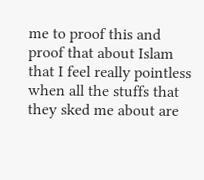me to proof this and proof that about Islam that I feel really pointless when all the stuffs that they sked me about are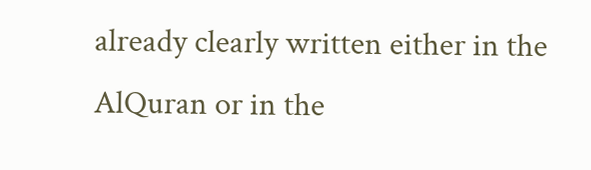already clearly written either in the AlQuran or in the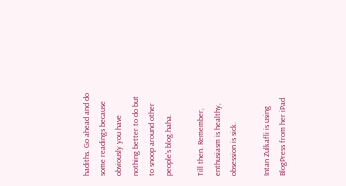hadiths. Go ahead and do some readings because obviously you have nothing better to do but to snoop around other people's blog.haha.

Till then. Remember, enthusiasm is healthy, obsession is sick.

Intan Zulkafli is using BlogPress from her iPad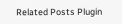Related Posts Plugin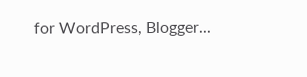for WordPress, Blogger...